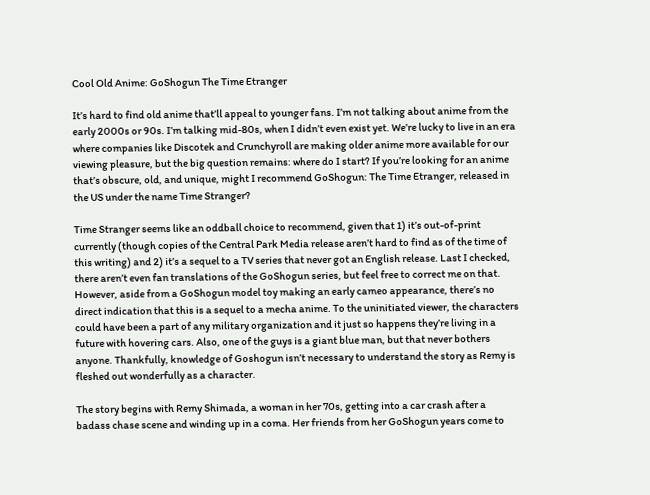Cool Old Anime: GoShogun The Time Etranger

It’s hard to find old anime that’ll appeal to younger fans. I’m not talking about anime from the early 2000s or 90s. I’m talking mid-80s, when I didn’t even exist yet. We’re lucky to live in an era where companies like Discotek and Crunchyroll are making older anime more available for our viewing pleasure, but the big question remains: where do I start? If you’re looking for an anime that’s obscure, old, and unique, might I recommend GoShogun: The Time Etranger, released in the US under the name Time Stranger?

Time Stranger seems like an oddball choice to recommend, given that 1) it’s out-of-print currently (though copies of the Central Park Media release aren’t hard to find as of the time of this writing) and 2) it’s a sequel to a TV series that never got an English release. Last I checked, there aren’t even fan translations of the GoShogun series, but feel free to correct me on that. However, aside from a GoShogun model toy making an early cameo appearance, there’s no direct indication that this is a sequel to a mecha anime. To the uninitiated viewer, the characters could have been a part of any military organization and it just so happens they’re living in a future with hovering cars. Also, one of the guys is a giant blue man, but that never bothers anyone. Thankfully, knowledge of Goshogun isn’t necessary to understand the story as Remy is fleshed out wonderfully as a character.

The story begins with Remy Shimada, a woman in her 70s, getting into a car crash after a badass chase scene and winding up in a coma. Her friends from her GoShogun years come to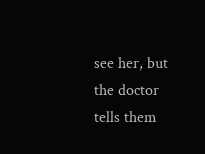see her, but the doctor tells them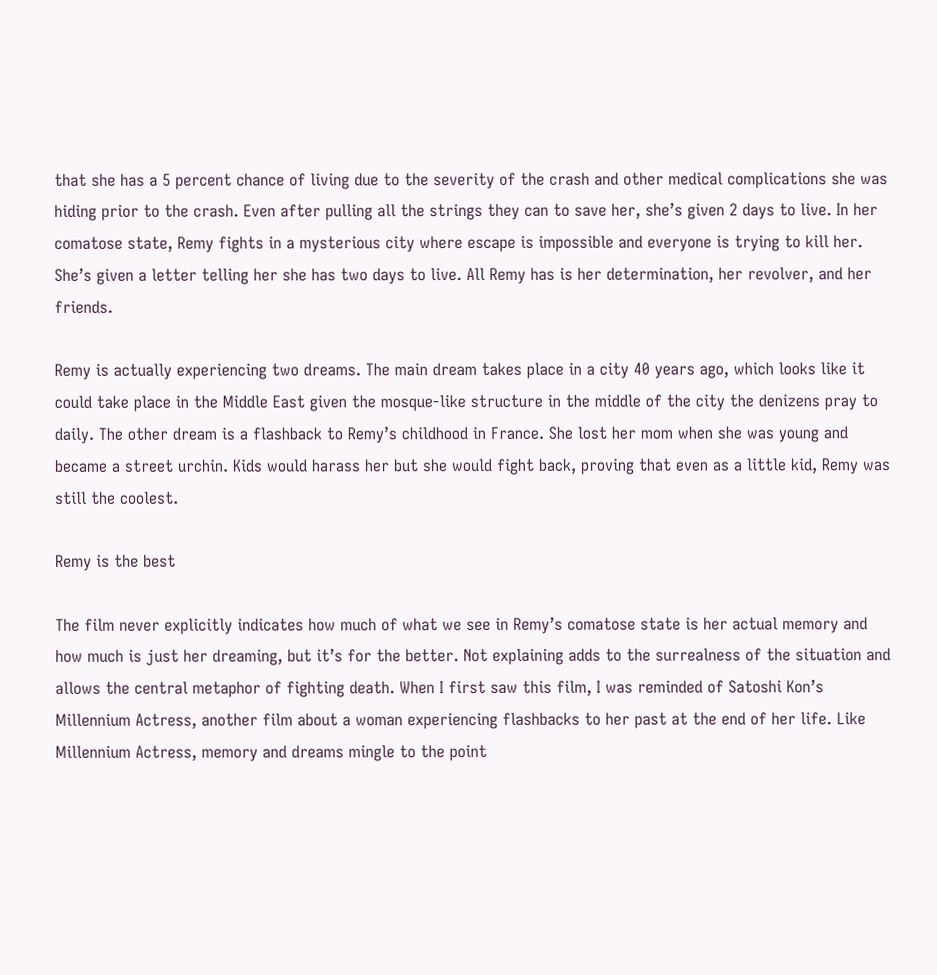that she has a 5 percent chance of living due to the severity of the crash and other medical complications she was hiding prior to the crash. Even after pulling all the strings they can to save her, she’s given 2 days to live. In her comatose state, Remy fights in a mysterious city where escape is impossible and everyone is trying to kill her. She’s given a letter telling her she has two days to live. All Remy has is her determination, her revolver, and her friends.

Remy is actually experiencing two dreams. The main dream takes place in a city 40 years ago, which looks like it could take place in the Middle East given the mosque-like structure in the middle of the city the denizens pray to daily. The other dream is a flashback to Remy’s childhood in France. She lost her mom when she was young and became a street urchin. Kids would harass her but she would fight back, proving that even as a little kid, Remy was still the coolest.

Remy is the best

The film never explicitly indicates how much of what we see in Remy’s comatose state is her actual memory and how much is just her dreaming, but it’s for the better. Not explaining adds to the surrealness of the situation and allows the central metaphor of fighting death. When I first saw this film, I was reminded of Satoshi Kon’s Millennium Actress, another film about a woman experiencing flashbacks to her past at the end of her life. Like Millennium Actress, memory and dreams mingle to the point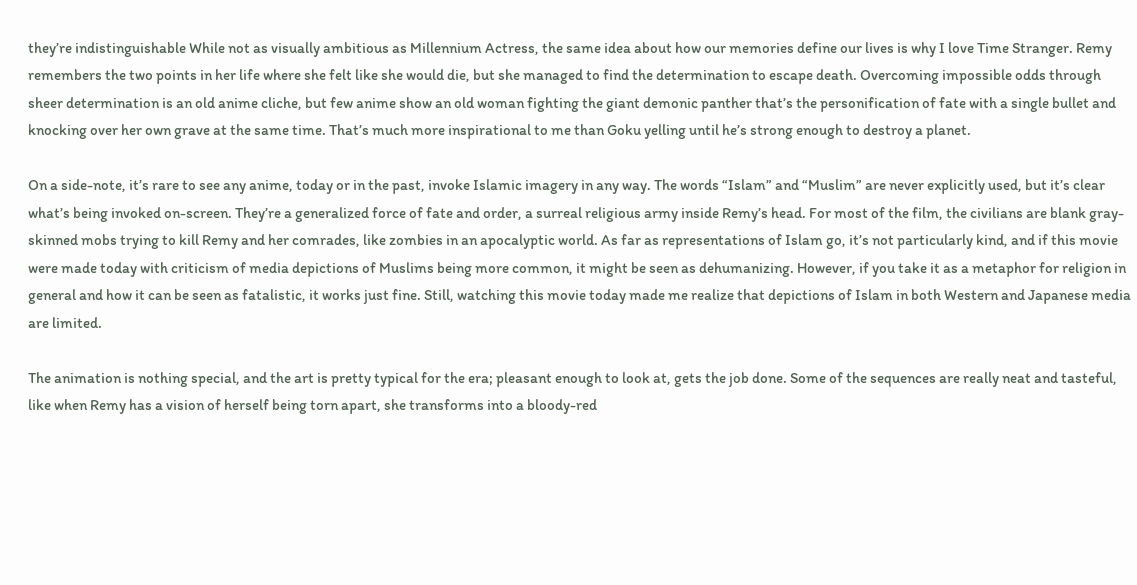they’re indistinguishable While not as visually ambitious as Millennium Actress, the same idea about how our memories define our lives is why I love Time Stranger. Remy remembers the two points in her life where she felt like she would die, but she managed to find the determination to escape death. Overcoming impossible odds through sheer determination is an old anime cliche, but few anime show an old woman fighting the giant demonic panther that’s the personification of fate with a single bullet and knocking over her own grave at the same time. That’s much more inspirational to me than Goku yelling until he’s strong enough to destroy a planet.

On a side-note, it’s rare to see any anime, today or in the past, invoke Islamic imagery in any way. The words “Islam” and “Muslim” are never explicitly used, but it’s clear what’s being invoked on-screen. They’re a generalized force of fate and order, a surreal religious army inside Remy’s head. For most of the film, the civilians are blank gray-skinned mobs trying to kill Remy and her comrades, like zombies in an apocalyptic world. As far as representations of Islam go, it’s not particularly kind, and if this movie were made today with criticism of media depictions of Muslims being more common, it might be seen as dehumanizing. However, if you take it as a metaphor for religion in general and how it can be seen as fatalistic, it works just fine. Still, watching this movie today made me realize that depictions of Islam in both Western and Japanese media are limited.

The animation is nothing special, and the art is pretty typical for the era; pleasant enough to look at, gets the job done. Some of the sequences are really neat and tasteful, like when Remy has a vision of herself being torn apart, she transforms into a bloody-red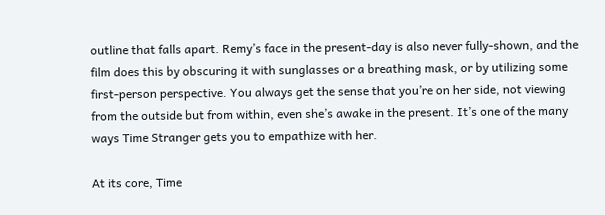outline that falls apart. Remy’s face in the present-day is also never fully-shown, and the film does this by obscuring it with sunglasses or a breathing mask, or by utilizing some first-person perspective. You always get the sense that you’re on her side, not viewing from the outside but from within, even she’s awake in the present. It’s one of the many ways Time Stranger gets you to empathize with her.

At its core, Time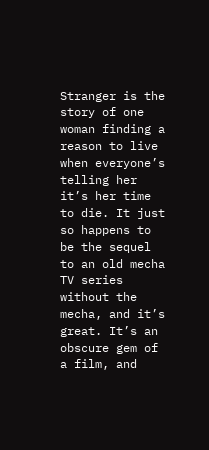Stranger is the story of one woman finding a reason to live when everyone’s telling her it’s her time to die. It just so happens to be the sequel to an old mecha TV series without the mecha, and it’s great. It’s an obscure gem of a film, and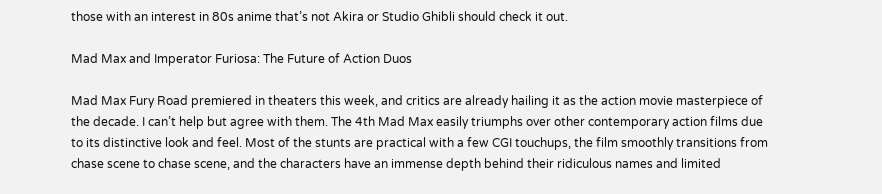those with an interest in 80s anime that’s not Akira or Studio Ghibli should check it out.

Mad Max and Imperator Furiosa: The Future of Action Duos

Mad Max Fury Road premiered in theaters this week, and critics are already hailing it as the action movie masterpiece of the decade. I can’t help but agree with them. The 4th Mad Max easily triumphs over other contemporary action films due to its distinctive look and feel. Most of the stunts are practical with a few CGI touchups, the film smoothly transitions from chase scene to chase scene, and the characters have an immense depth behind their ridiculous names and limited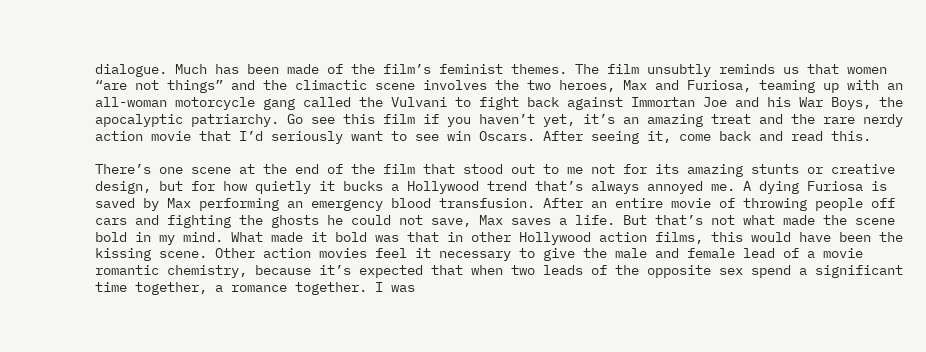dialogue. Much has been made of the film’s feminist themes. The film unsubtly reminds us that women “are not things” and the climactic scene involves the two heroes, Max and Furiosa, teaming up with an all-woman motorcycle gang called the Vulvani to fight back against Immortan Joe and his War Boys, the apocalyptic patriarchy. Go see this film if you haven’t yet, it’s an amazing treat and the rare nerdy action movie that I’d seriously want to see win Oscars. After seeing it, come back and read this.

There’s one scene at the end of the film that stood out to me not for its amazing stunts or creative design, but for how quietly it bucks a Hollywood trend that’s always annoyed me. A dying Furiosa is saved by Max performing an emergency blood transfusion. After an entire movie of throwing people off cars and fighting the ghosts he could not save, Max saves a life. But that’s not what made the scene bold in my mind. What made it bold was that in other Hollywood action films, this would have been the kissing scene. Other action movies feel it necessary to give the male and female lead of a movie romantic chemistry, because it’s expected that when two leads of the opposite sex spend a significant time together, a romance together. I was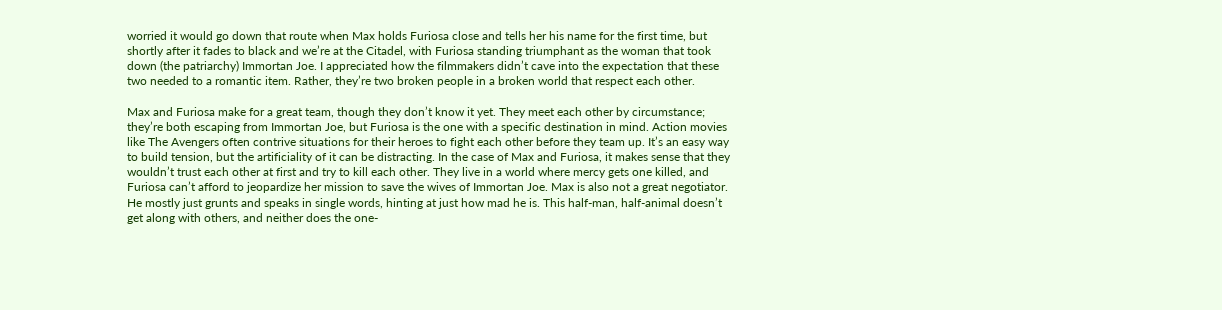worried it would go down that route when Max holds Furiosa close and tells her his name for the first time, but shortly after it fades to black and we’re at the Citadel, with Furiosa standing triumphant as the woman that took down (the patriarchy) Immortan Joe. I appreciated how the filmmakers didn’t cave into the expectation that these two needed to a romantic item. Rather, they’re two broken people in a broken world that respect each other.

Max and Furiosa make for a great team, though they don’t know it yet. They meet each other by circumstance; they’re both escaping from Immortan Joe, but Furiosa is the one with a specific destination in mind. Action movies like The Avengers often contrive situations for their heroes to fight each other before they team up. It’s an easy way to build tension, but the artificiality of it can be distracting. In the case of Max and Furiosa, it makes sense that they wouldn’t trust each other at first and try to kill each other. They live in a world where mercy gets one killed, and Furiosa can’t afford to jeopardize her mission to save the wives of Immortan Joe. Max is also not a great negotiator. He mostly just grunts and speaks in single words, hinting at just how mad he is. This half-man, half-animal doesn’t get along with others, and neither does the one-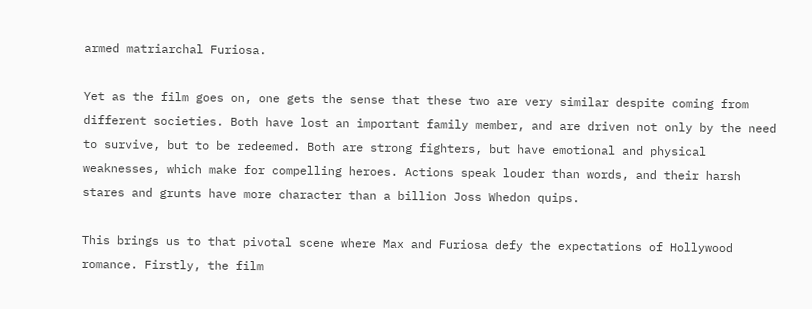armed matriarchal Furiosa.

Yet as the film goes on, one gets the sense that these two are very similar despite coming from different societies. Both have lost an important family member, and are driven not only by the need to survive, but to be redeemed. Both are strong fighters, but have emotional and physical weaknesses, which make for compelling heroes. Actions speak louder than words, and their harsh stares and grunts have more character than a billion Joss Whedon quips.

This brings us to that pivotal scene where Max and Furiosa defy the expectations of Hollywood romance. Firstly, the film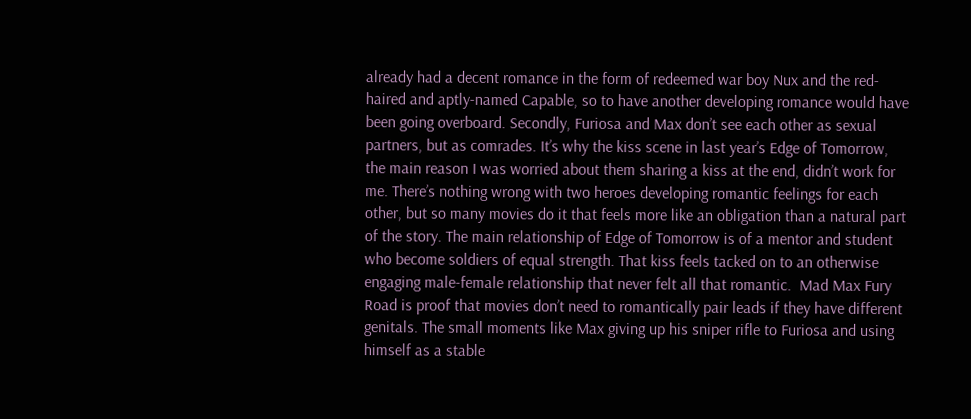already had a decent romance in the form of redeemed war boy Nux and the red-haired and aptly-named Capable, so to have another developing romance would have been going overboard. Secondly, Furiosa and Max don’t see each other as sexual partners, but as comrades. It’s why the kiss scene in last year’s Edge of Tomorrow, the main reason I was worried about them sharing a kiss at the end, didn’t work for me. There’s nothing wrong with two heroes developing romantic feelings for each other, but so many movies do it that feels more like an obligation than a natural part of the story. The main relationship of Edge of Tomorrow is of a mentor and student who become soldiers of equal strength. That kiss feels tacked on to an otherwise engaging male-female relationship that never felt all that romantic.  Mad Max Fury Road is proof that movies don’t need to romantically pair leads if they have different genitals. The small moments like Max giving up his sniper rifle to Furiosa and using himself as a stable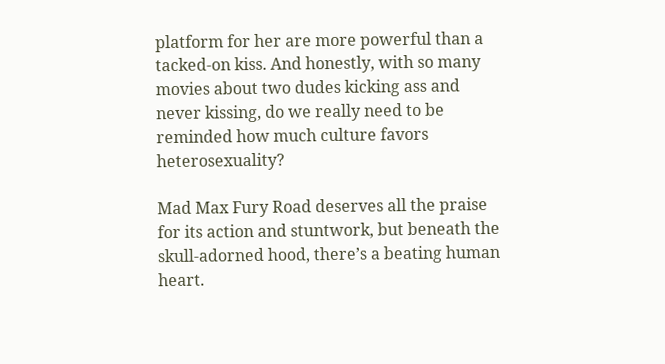platform for her are more powerful than a tacked-on kiss. And honestly, with so many movies about two dudes kicking ass and never kissing, do we really need to be reminded how much culture favors heterosexuality?

Mad Max Fury Road deserves all the praise for its action and stuntwork, but beneath the skull-adorned hood, there’s a beating human heart.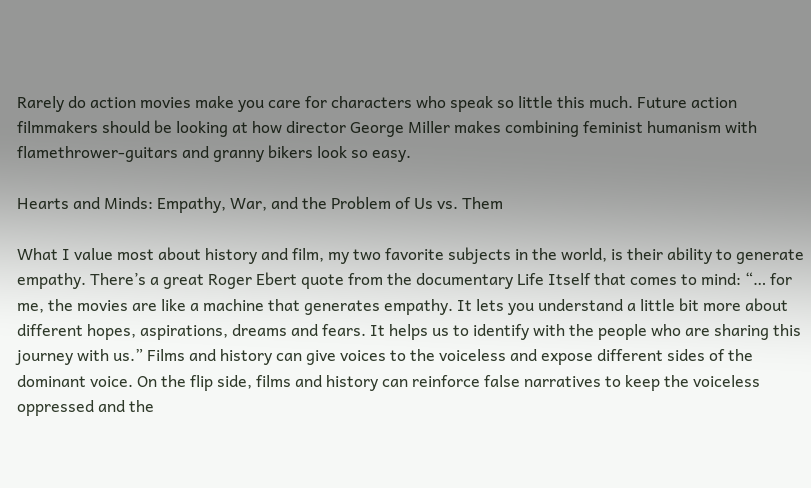Rarely do action movies make you care for characters who speak so little this much. Future action filmmakers should be looking at how director George Miller makes combining feminist humanism with flamethrower-guitars and granny bikers look so easy.

Hearts and Minds: Empathy, War, and the Problem of Us vs. Them

What I value most about history and film, my two favorite subjects in the world, is their ability to generate empathy. There’s a great Roger Ebert quote from the documentary Life Itself that comes to mind: “… for me, the movies are like a machine that generates empathy. It lets you understand a little bit more about different hopes, aspirations, dreams and fears. It helps us to identify with the people who are sharing this journey with us.” Films and history can give voices to the voiceless and expose different sides of the dominant voice. On the flip side, films and history can reinforce false narratives to keep the voiceless oppressed and the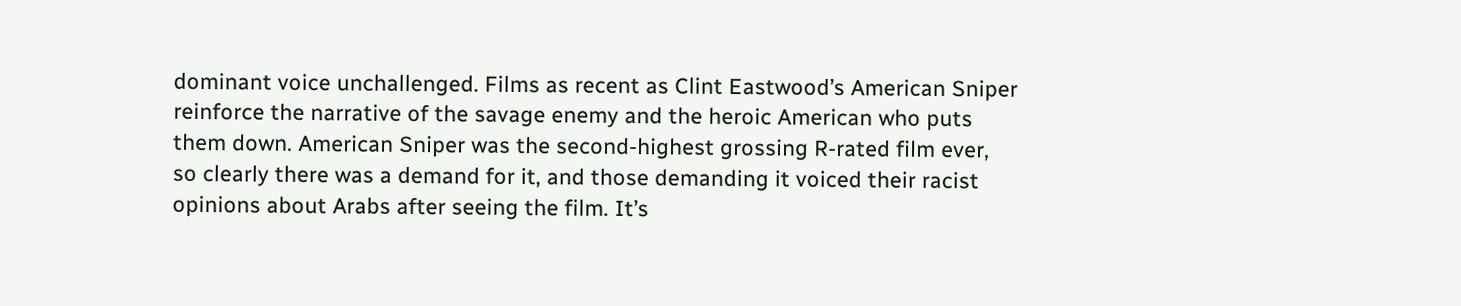dominant voice unchallenged. Films as recent as Clint Eastwood’s American Sniper reinforce the narrative of the savage enemy and the heroic American who puts them down. American Sniper was the second-highest grossing R-rated film ever, so clearly there was a demand for it, and those demanding it voiced their racist opinions about Arabs after seeing the film. It’s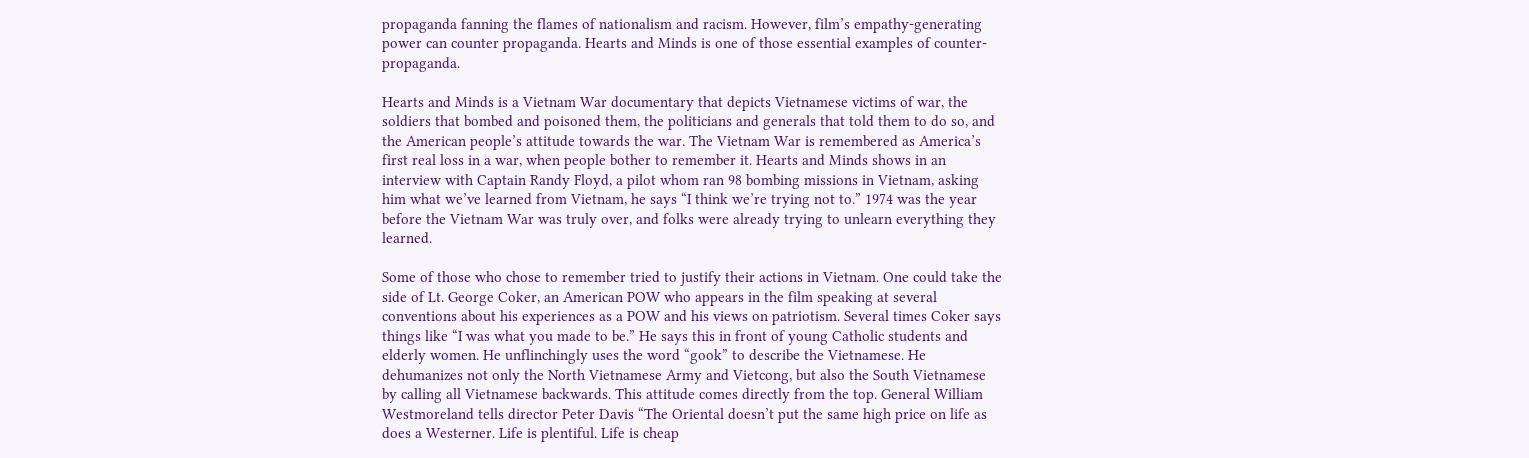propaganda fanning the flames of nationalism and racism. However, film’s empathy-generating power can counter propaganda. Hearts and Minds is one of those essential examples of counter-propaganda.

Hearts and Minds is a Vietnam War documentary that depicts Vietnamese victims of war, the soldiers that bombed and poisoned them, the politicians and generals that told them to do so, and the American people’s attitude towards the war. The Vietnam War is remembered as America’s first real loss in a war, when people bother to remember it. Hearts and Minds shows in an interview with Captain Randy Floyd, a pilot whom ran 98 bombing missions in Vietnam, asking him what we’ve learned from Vietnam, he says “I think we’re trying not to.” 1974 was the year before the Vietnam War was truly over, and folks were already trying to unlearn everything they learned.

Some of those who chose to remember tried to justify their actions in Vietnam. One could take the side of Lt. George Coker, an American POW who appears in the film speaking at several conventions about his experiences as a POW and his views on patriotism. Several times Coker says things like “I was what you made to be.” He says this in front of young Catholic students and elderly women. He unflinchingly uses the word “gook” to describe the Vietnamese. He dehumanizes not only the North Vietnamese Army and Vietcong, but also the South Vietnamese by calling all Vietnamese backwards. This attitude comes directly from the top. General William Westmoreland tells director Peter Davis “The Oriental doesn’t put the same high price on life as does a Westerner. Life is plentiful. Life is cheap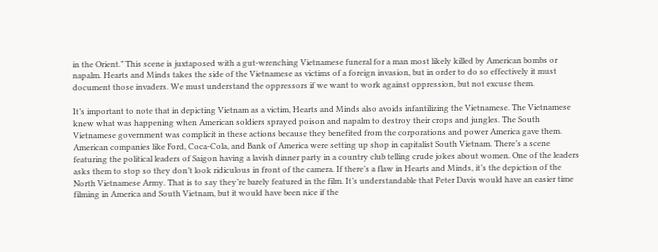in the Orient.” This scene is juxtaposed with a gut-wrenching Vietnamese funeral for a man most likely killed by American bombs or napalm. Hearts and Minds takes the side of the Vietnamese as victims of a foreign invasion, but in order to do so effectively it must document those invaders. We must understand the oppressors if we want to work against oppression, but not excuse them.

It’s important to note that in depicting Vietnam as a victim, Hearts and Minds also avoids infantilizing the Vietnamese. The Vietnamese knew what was happening when American soldiers sprayed poison and napalm to destroy their crops and jungles. The South Vietnamese government was complicit in these actions because they benefited from the corporations and power America gave them. American companies like Ford, Coca-Cola, and Bank of America were setting up shop in capitalist South Vietnam. There’s a scene featuring the political leaders of Saigon having a lavish dinner party in a country club telling crude jokes about women. One of the leaders asks them to stop so they don’t look ridiculous in front of the camera. If there’s a flaw in Hearts and Minds, it’s the depiction of the North Vietnamese Army. That is to say they’re barely featured in the film. It’s understandable that Peter Davis would have an easier time filming in America and South Vietnam, but it would have been nice if the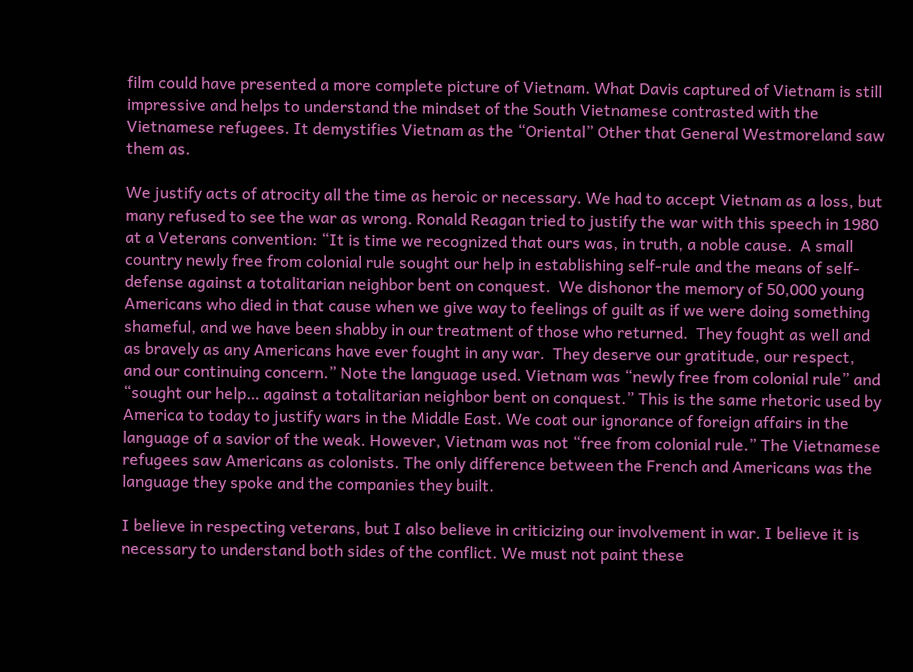film could have presented a more complete picture of Vietnam. What Davis captured of Vietnam is still impressive and helps to understand the mindset of the South Vietnamese contrasted with the Vietnamese refugees. It demystifies Vietnam as the “Oriental” Other that General Westmoreland saw them as.

We justify acts of atrocity all the time as heroic or necessary. We had to accept Vietnam as a loss, but many refused to see the war as wrong. Ronald Reagan tried to justify the war with this speech in 1980 at a Veterans convention: “It is time we recognized that ours was, in truth, a noble cause.  A small country newly free from colonial rule sought our help in establishing self-rule and the means of self-defense against a totalitarian neighbor bent on conquest.  We dishonor the memory of 50,000 young Americans who died in that cause when we give way to feelings of guilt as if we were doing something shameful, and we have been shabby in our treatment of those who returned.  They fought as well and as bravely as any Americans have ever fought in any war.  They deserve our gratitude, our respect, and our continuing concern.” Note the language used. Vietnam was “newly free from colonial rule” and “sought our help… against a totalitarian neighbor bent on conquest.” This is the same rhetoric used by America to today to justify wars in the Middle East. We coat our ignorance of foreign affairs in the language of a savior of the weak. However, Vietnam was not “free from colonial rule.” The Vietnamese refugees saw Americans as colonists. The only difference between the French and Americans was the language they spoke and the companies they built.

I believe in respecting veterans, but I also believe in criticizing our involvement in war. I believe it is necessary to understand both sides of the conflict. We must not paint these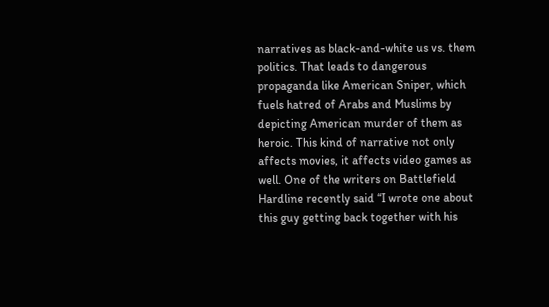narratives as black-and-white us vs. them politics. That leads to dangerous propaganda like American Sniper, which fuels hatred of Arabs and Muslims by depicting American murder of them as heroic. This kind of narrative not only affects movies, it affects video games as well. One of the writers on Battlefield Hardline recently said “I wrote one about this guy getting back together with his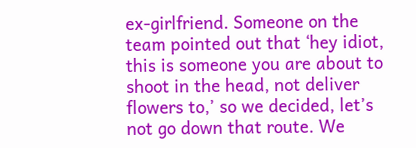ex-girlfriend. Someone on the team pointed out that ‘hey idiot, this is someone you are about to shoot in the head, not deliver flowers to,’ so we decided, let’s not go down that route. We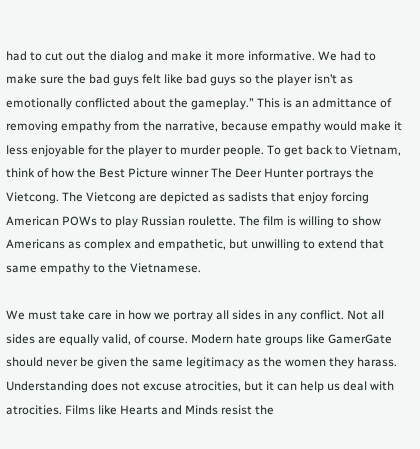had to cut out the dialog and make it more informative. We had to make sure the bad guys felt like bad guys so the player isn’t as emotionally conflicted about the gameplay.” This is an admittance of removing empathy from the narrative, because empathy would make it less enjoyable for the player to murder people. To get back to Vietnam, think of how the Best Picture winner The Deer Hunter portrays the Vietcong. The Vietcong are depicted as sadists that enjoy forcing American POWs to play Russian roulette. The film is willing to show Americans as complex and empathetic, but unwilling to extend that same empathy to the Vietnamese.

We must take care in how we portray all sides in any conflict. Not all sides are equally valid, of course. Modern hate groups like GamerGate should never be given the same legitimacy as the women they harass. Understanding does not excuse atrocities, but it can help us deal with atrocities. Films like Hearts and Minds resist the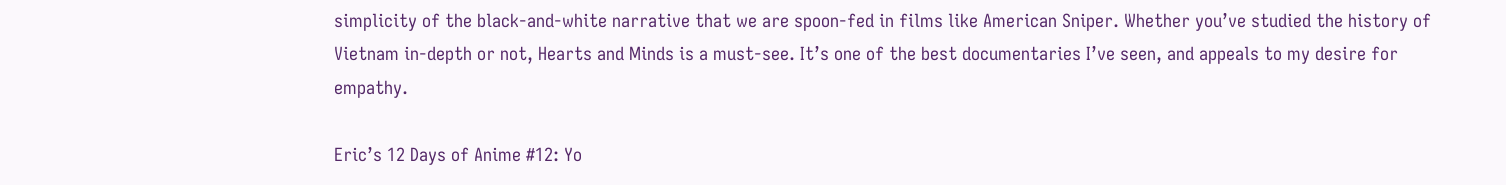simplicity of the black-and-white narrative that we are spoon-fed in films like American Sniper. Whether you’ve studied the history of Vietnam in-depth or not, Hearts and Minds is a must-see. It’s one of the best documentaries I’ve seen, and appeals to my desire for empathy.

Eric’s 12 Days of Anime #12: Yo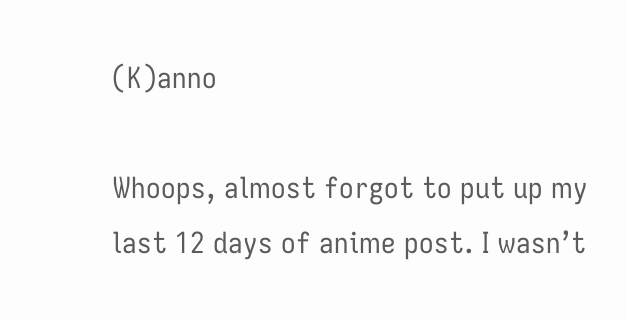(K)anno

Whoops, almost forgot to put up my last 12 days of anime post. I wasn’t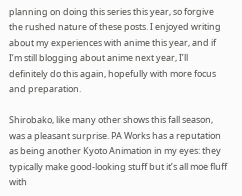planning on doing this series this year, so forgive the rushed nature of these posts. I enjoyed writing about my experiences with anime this year, and if I’m still blogging about anime next year, I’ll definitely do this again, hopefully with more focus and preparation.

Shirobako, like many other shows this fall season, was a pleasant surprise. PA Works has a reputation as being another Kyoto Animation in my eyes: they typically make good-looking stuff but it’s all moe fluff with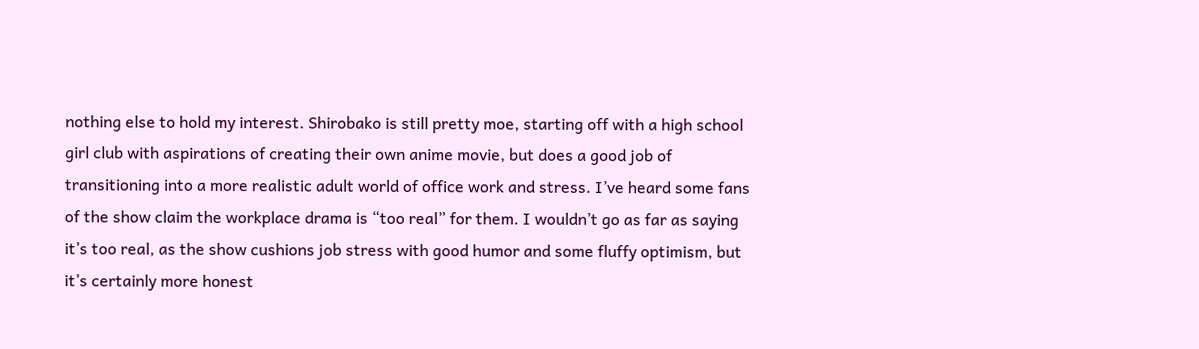nothing else to hold my interest. Shirobako is still pretty moe, starting off with a high school girl club with aspirations of creating their own anime movie, but does a good job of transitioning into a more realistic adult world of office work and stress. I’ve heard some fans of the show claim the workplace drama is “too real” for them. I wouldn’t go as far as saying it’s too real, as the show cushions job stress with good humor and some fluffy optimism, but it’s certainly more honest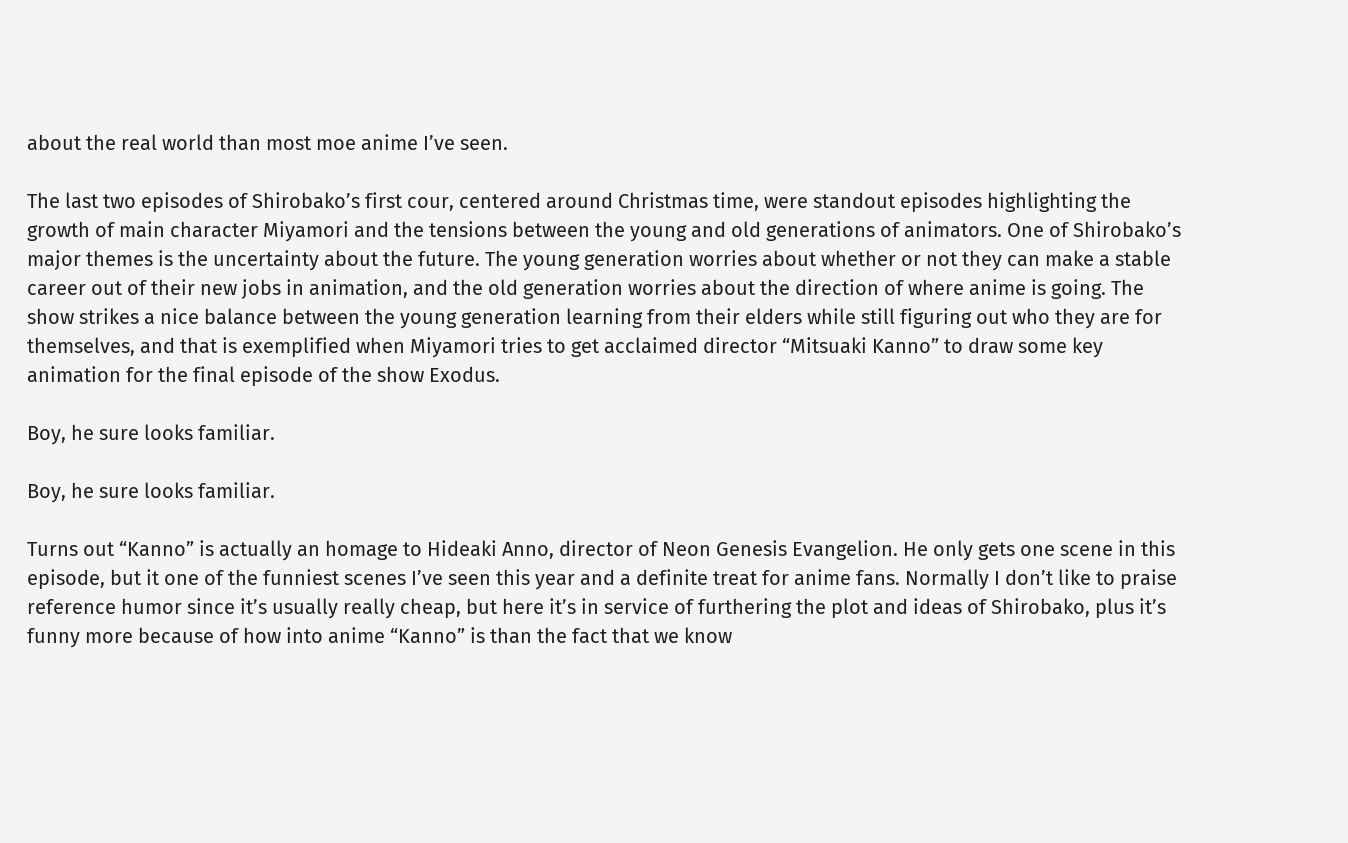about the real world than most moe anime I’ve seen.

The last two episodes of Shirobako’s first cour, centered around Christmas time, were standout episodes highlighting the growth of main character Miyamori and the tensions between the young and old generations of animators. One of Shirobako’s major themes is the uncertainty about the future. The young generation worries about whether or not they can make a stable career out of their new jobs in animation, and the old generation worries about the direction of where anime is going. The show strikes a nice balance between the young generation learning from their elders while still figuring out who they are for themselves, and that is exemplified when Miyamori tries to get acclaimed director “Mitsuaki Kanno” to draw some key animation for the final episode of the show Exodus.

Boy, he sure looks familiar.

Boy, he sure looks familiar.

Turns out “Kanno” is actually an homage to Hideaki Anno, director of Neon Genesis Evangelion. He only gets one scene in this episode, but it one of the funniest scenes I’ve seen this year and a definite treat for anime fans. Normally I don’t like to praise reference humor since it’s usually really cheap, but here it’s in service of furthering the plot and ideas of Shirobako, plus it’s funny more because of how into anime “Kanno” is than the fact that we know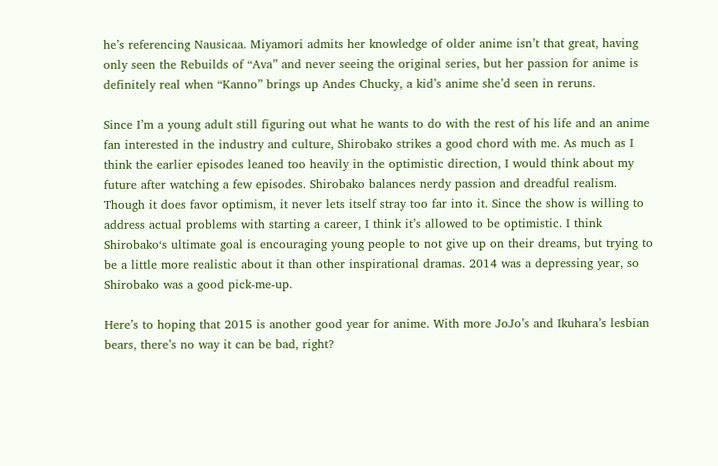he’s referencing Nausicaa. Miyamori admits her knowledge of older anime isn’t that great, having only seen the Rebuilds of “Ava” and never seeing the original series, but her passion for anime is definitely real when “Kanno” brings up Andes Chucky, a kid’s anime she’d seen in reruns.

Since I’m a young adult still figuring out what he wants to do with the rest of his life and an anime fan interested in the industry and culture, Shirobako strikes a good chord with me. As much as I think the earlier episodes leaned too heavily in the optimistic direction, I would think about my future after watching a few episodes. Shirobako balances nerdy passion and dreadful realism. Though it does favor optimism, it never lets itself stray too far into it. Since the show is willing to address actual problems with starting a career, I think it’s allowed to be optimistic. I think Shirobako‘s ultimate goal is encouraging young people to not give up on their dreams, but trying to be a little more realistic about it than other inspirational dramas. 2014 was a depressing year, so Shirobako was a good pick-me-up.

Here’s to hoping that 2015 is another good year for anime. With more JoJo’s and Ikuhara’s lesbian bears, there’s no way it can be bad, right?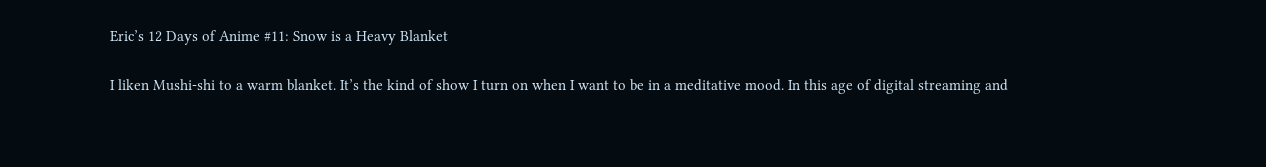Eric’s 12 Days of Anime #11: Snow is a Heavy Blanket

I liken Mushi-shi to a warm blanket. It’s the kind of show I turn on when I want to be in a meditative mood. In this age of digital streaming and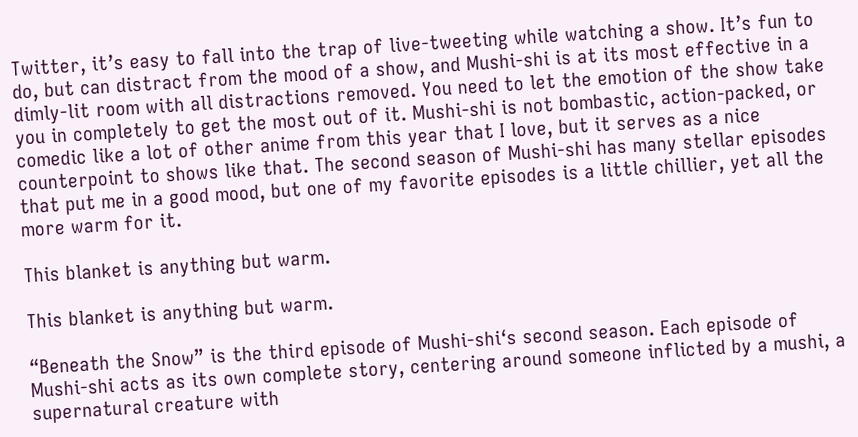Twitter, it’s easy to fall into the trap of live-tweeting while watching a show. It’s fun to do, but can distract from the mood of a show, and Mushi-shi is at its most effective in a dimly-lit room with all distractions removed. You need to let the emotion of the show take you in completely to get the most out of it. Mushi-shi is not bombastic, action-packed, or comedic like a lot of other anime from this year that I love, but it serves as a nice counterpoint to shows like that. The second season of Mushi-shi has many stellar episodes that put me in a good mood, but one of my favorite episodes is a little chillier, yet all the more warm for it.

This blanket is anything but warm.

This blanket is anything but warm.

“Beneath the Snow” is the third episode of Mushi-shi‘s second season. Each episode of Mushi-shi acts as its own complete story, centering around someone inflicted by a mushi, a supernatural creature with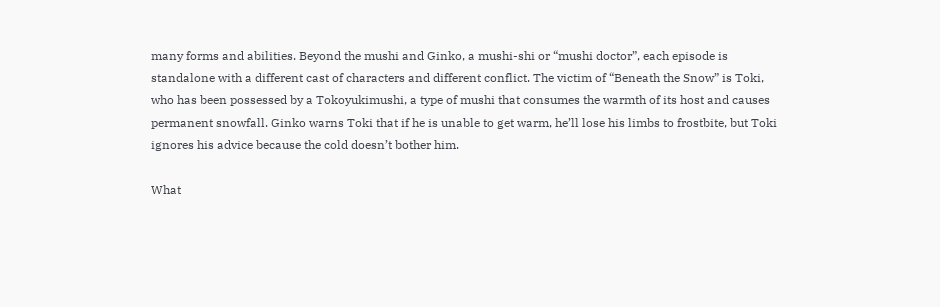many forms and abilities. Beyond the mushi and Ginko, a mushi-shi or “mushi doctor”, each episode is standalone with a different cast of characters and different conflict. The victim of “Beneath the Snow” is Toki, who has been possessed by a Tokoyukimushi, a type of mushi that consumes the warmth of its host and causes permanent snowfall. Ginko warns Toki that if he is unable to get warm, he’ll lose his limbs to frostbite, but Toki ignores his advice because the cold doesn’t bother him.

What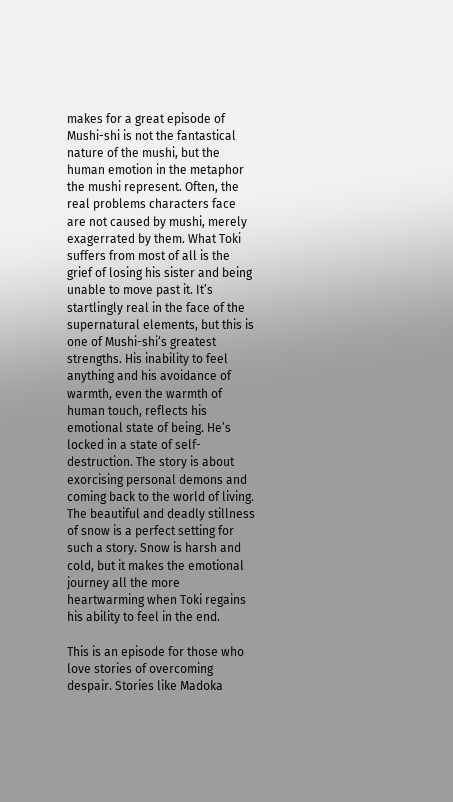makes for a great episode of Mushi-shi is not the fantastical nature of the mushi, but the human emotion in the metaphor the mushi represent. Often, the real problems characters face are not caused by mushi, merely exagerrated by them. What Toki suffers from most of all is the grief of losing his sister and being unable to move past it. It’s startlingly real in the face of the supernatural elements, but this is one of Mushi-shi‘s greatest strengths. His inability to feel anything and his avoidance of warmth, even the warmth of human touch, reflects his emotional state of being. He’s locked in a state of self-destruction. The story is about exorcising personal demons and coming back to the world of living. The beautiful and deadly stillness of snow is a perfect setting for such a story. Snow is harsh and cold, but it makes the emotional journey all the more heartwarming when Toki regains his ability to feel in the end.

This is an episode for those who love stories of overcoming despair. Stories like Madoka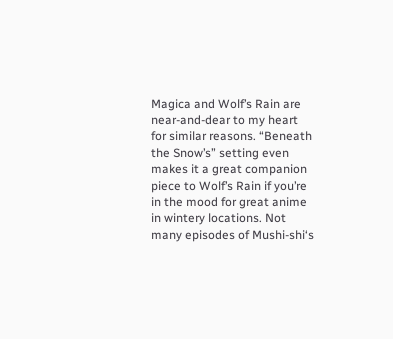Magica and Wolf’s Rain are near-and-dear to my heart for similar reasons. “Beneath the Snow’s” setting even makes it a great companion piece to Wolf’s Rain if you’re in the mood for great anime in wintery locations. Not many episodes of Mushi-shi‘s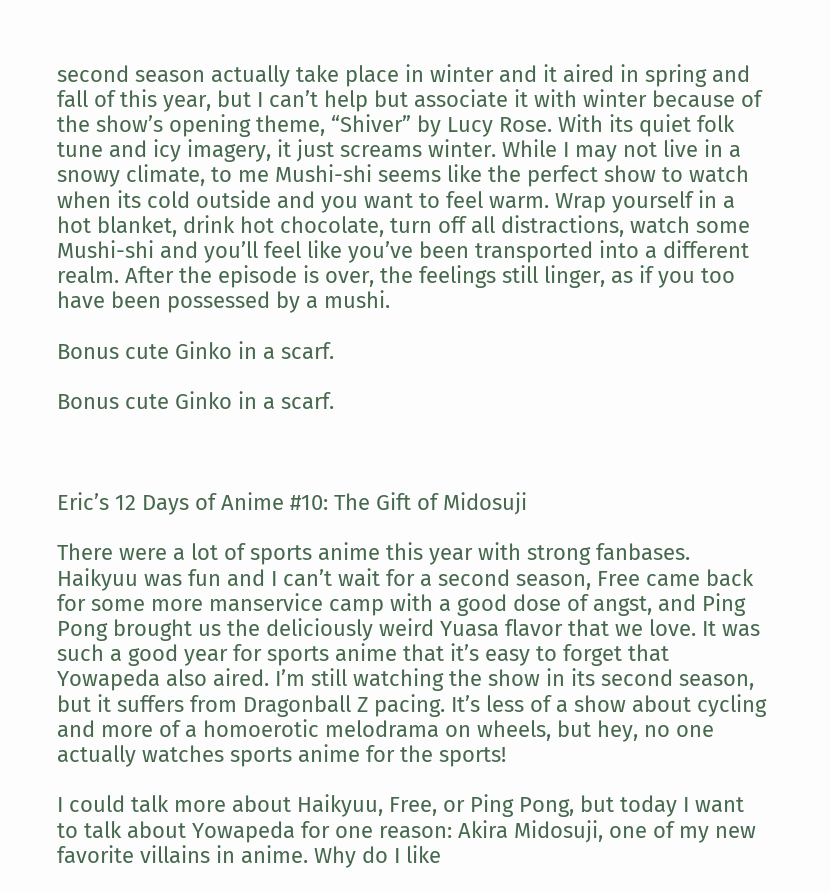second season actually take place in winter and it aired in spring and fall of this year, but I can’t help but associate it with winter because of the show’s opening theme, “Shiver” by Lucy Rose. With its quiet folk tune and icy imagery, it just screams winter. While I may not live in a snowy climate, to me Mushi-shi seems like the perfect show to watch when its cold outside and you want to feel warm. Wrap yourself in a hot blanket, drink hot chocolate, turn off all distractions, watch some Mushi-shi and you’ll feel like you’ve been transported into a different realm. After the episode is over, the feelings still linger, as if you too have been possessed by a mushi.

Bonus cute Ginko in a scarf.

Bonus cute Ginko in a scarf.



Eric’s 12 Days of Anime #10: The Gift of Midosuji

There were a lot of sports anime this year with strong fanbases. Haikyuu was fun and I can’t wait for a second season, Free came back for some more manservice camp with a good dose of angst, and Ping Pong brought us the deliciously weird Yuasa flavor that we love. It was such a good year for sports anime that it’s easy to forget that Yowapeda also aired. I’m still watching the show in its second season, but it suffers from Dragonball Z pacing. It’s less of a show about cycling and more of a homoerotic melodrama on wheels, but hey, no one actually watches sports anime for the sports!

I could talk more about Haikyuu, Free, or Ping Pong, but today I want to talk about Yowapeda for one reason: Akira Midosuji, one of my new favorite villains in anime. Why do I like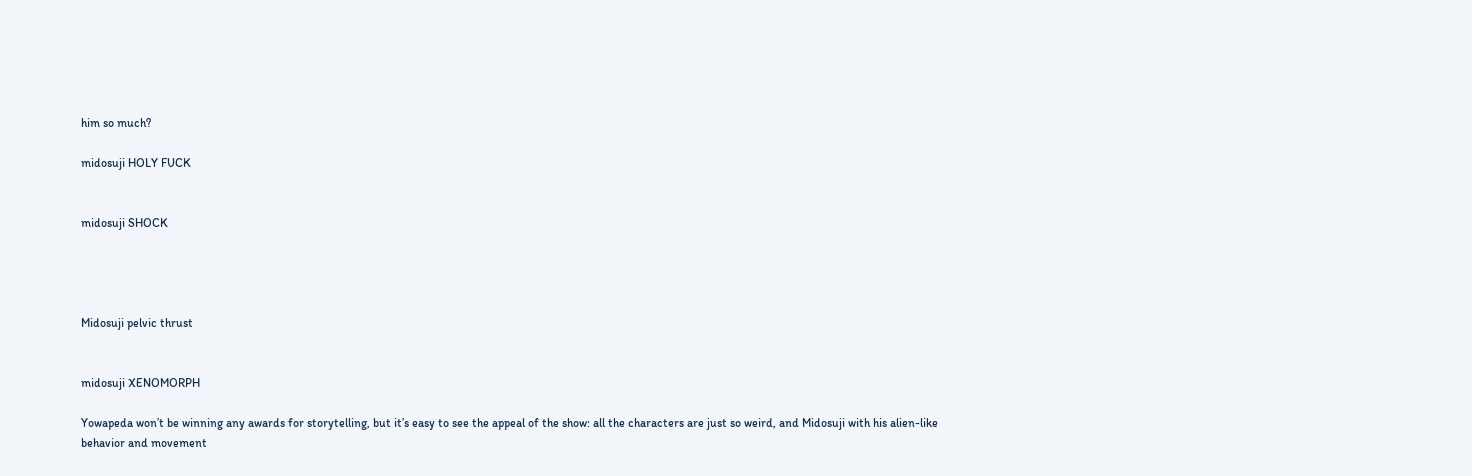him so much?

midosuji HOLY FUCK


midosuji SHOCK




Midosuji pelvic thrust


midosuji XENOMORPH

Yowapeda won’t be winning any awards for storytelling, but it’s easy to see the appeal of the show: all the characters are just so weird, and Midosuji with his alien-like behavior and movement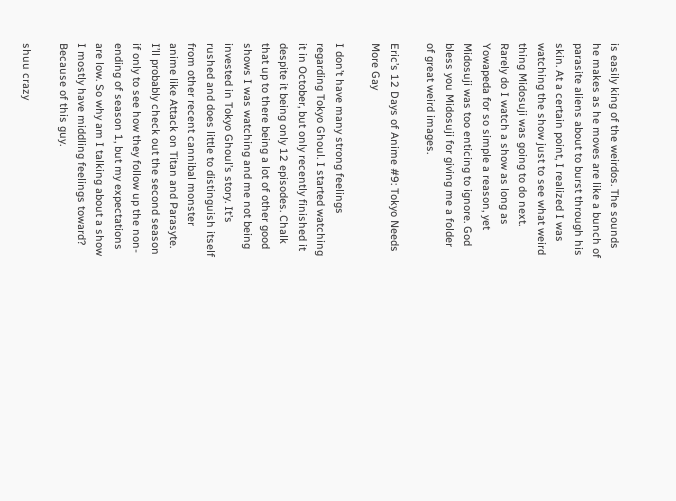is easily king of the weirdos. The sounds he makes as he moves are like a bunch of parasite aliens about to burst through his skin. At a certain point, I realized I was watching the show just to see what weird thing Midosuji was going to do next. Rarely do I watch a show as long as Yowapeda for so simple a reason, yet Midosuji was too enticing to ignore. God bless you Midosuji for giving me a folder of great weird images.

Eric’s 12 Days of Anime #9: Tokyo Needs More Gay

I don’t have many strong feelings regarding Tokyo Ghoul. I started watching it in October, but only recently finished it despite it being only 12 episodes. Chalk that up to there being a lot of other good shows I was watching and me not being invested in Tokyo Ghoul’s story. It’s rushed and does little to distinguish itself from other recent cannibal monster anime like Attack on Titan and Parasyte. I’ll probably check out the second season if only to see how they follow up the non-ending of season 1, but my expectations are low. So why am I talking about a show I mostly have middling feelings toward? Because of this guy.

shuu crazy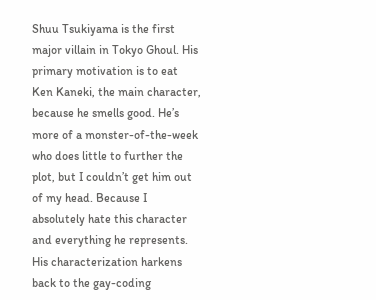Shuu Tsukiyama is the first major villain in Tokyo Ghoul. His primary motivation is to eat Ken Kaneki, the main character, because he smells good. He’s more of a monster-of-the-week who does little to further the plot, but I couldn’t get him out of my head. Because I absolutely hate this character and everything he represents. His characterization harkens back to the gay-coding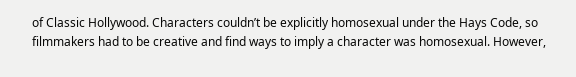of Classic Hollywood. Characters couldn’t be explicitly homosexual under the Hays Code, so filmmakers had to be creative and find ways to imply a character was homosexual. However,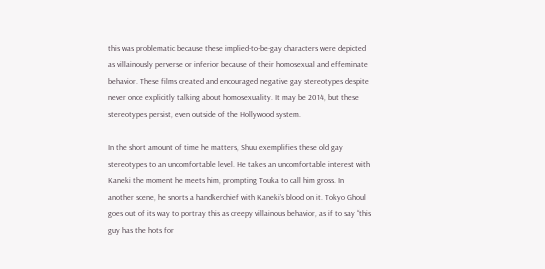this was problematic because these implied-to-be-gay characters were depicted as villainously perverse or inferior because of their homosexual and effeminate behavior. These films created and encouraged negative gay stereotypes despite never once explicitly talking about homosexuality. It may be 2014, but these stereotypes persist, even outside of the Hollywood system.

In the short amount of time he matters, Shuu exemplifies these old gay stereotypes to an uncomfortable level. He takes an uncomfortable interest with Kaneki the moment he meets him, prompting Touka to call him gross. In another scene, he snorts a handkerchief with Kaneki’s blood on it. Tokyo Ghoul goes out of its way to portray this as creepy villainous behavior, as if to say “this guy has the hots for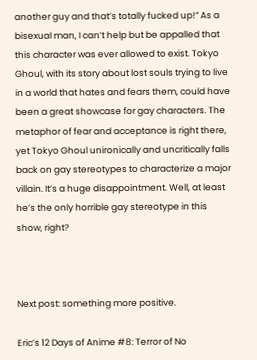another guy and that’s totally fucked up!” As a bisexual man, I can’t help but be appalled that this character was ever allowed to exist. Tokyo Ghoul, with its story about lost souls trying to live in a world that hates and fears them, could have been a great showcase for gay characters. The metaphor of fear and acceptance is right there, yet Tokyo Ghoul unironically and uncritically falls back on gay stereotypes to characterize a major villain. It’s a huge disappointment. Well, at least he’s the only horrible gay stereotype in this show, right?



Next post: something more positive.

Eric’s 12 Days of Anime #8: Terror of No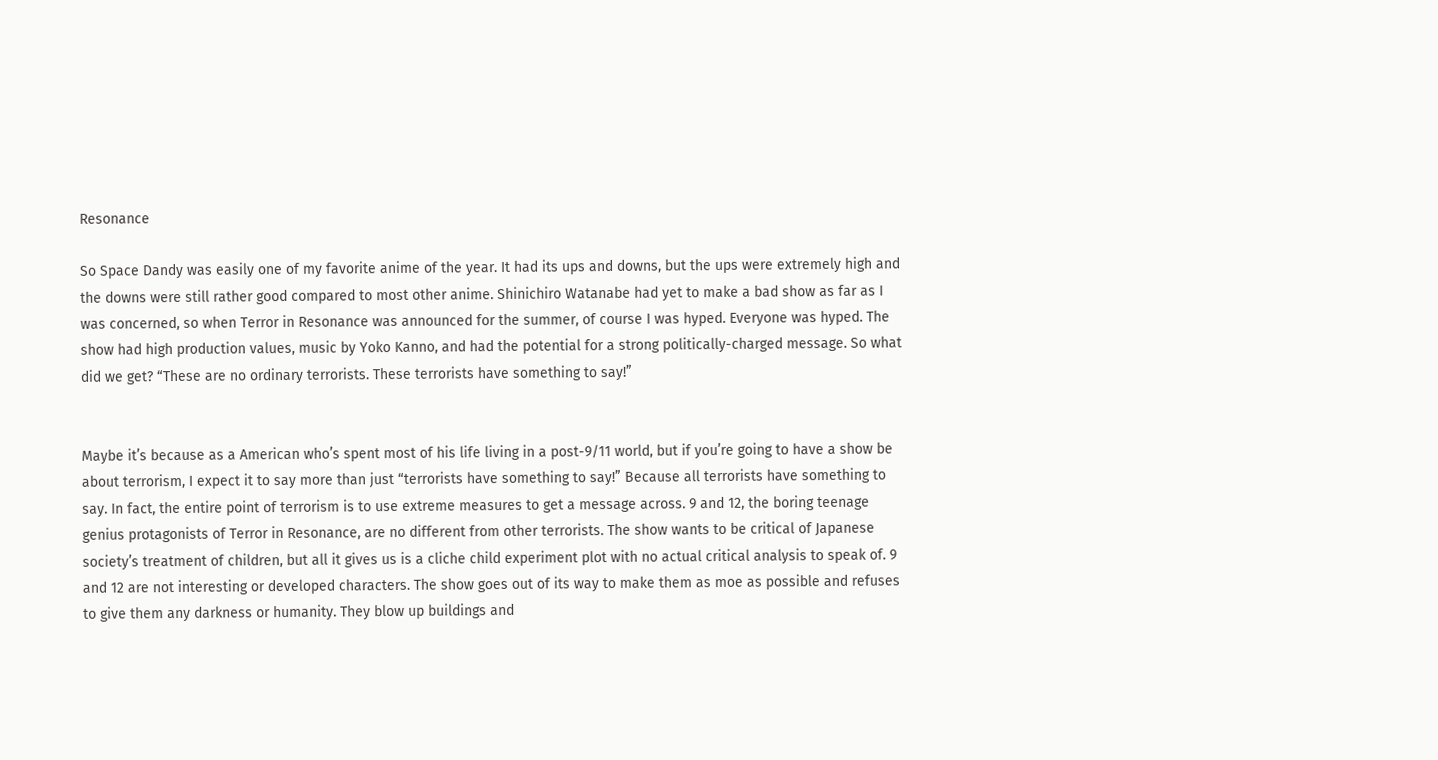Resonance

So Space Dandy was easily one of my favorite anime of the year. It had its ups and downs, but the ups were extremely high and the downs were still rather good compared to most other anime. Shinichiro Watanabe had yet to make a bad show as far as I was concerned, so when Terror in Resonance was announced for the summer, of course I was hyped. Everyone was hyped. The show had high production values, music by Yoko Kanno, and had the potential for a strong politically-charged message. So what did we get? “These are no ordinary terrorists. These terrorists have something to say!”


Maybe it’s because as a American who’s spent most of his life living in a post-9/11 world, but if you’re going to have a show be about terrorism, I expect it to say more than just “terrorists have something to say!” Because all terrorists have something to say. In fact, the entire point of terrorism is to use extreme measures to get a message across. 9 and 12, the boring teenage genius protagonists of Terror in Resonance, are no different from other terrorists. The show wants to be critical of Japanese society’s treatment of children, but all it gives us is a cliche child experiment plot with no actual critical analysis to speak of. 9 and 12 are not interesting or developed characters. The show goes out of its way to make them as moe as possible and refuses to give them any darkness or humanity. They blow up buildings and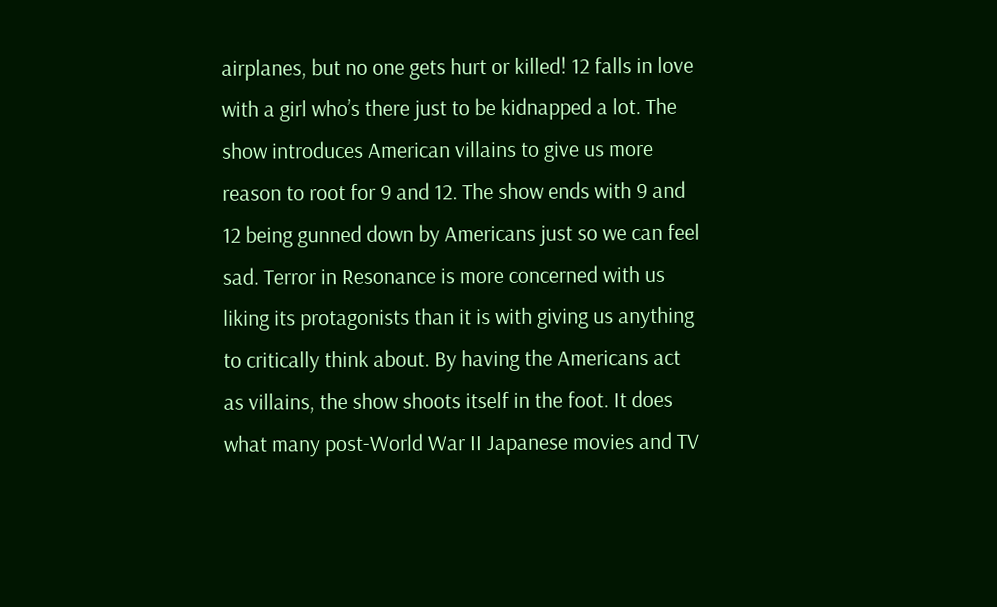airplanes, but no one gets hurt or killed! 12 falls in love with a girl who’s there just to be kidnapped a lot. The show introduces American villains to give us more reason to root for 9 and 12. The show ends with 9 and 12 being gunned down by Americans just so we can feel sad. Terror in Resonance is more concerned with us liking its protagonists than it is with giving us anything to critically think about. By having the Americans act as villains, the show shoots itself in the foot. It does what many post-World War II Japanese movies and TV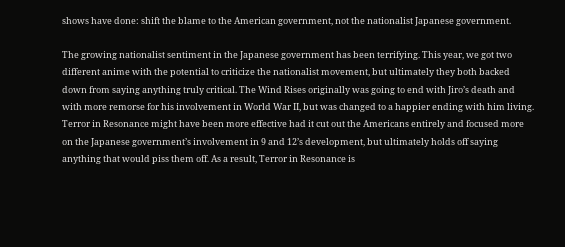shows have done: shift the blame to the American government, not the nationalist Japanese government.

The growing nationalist sentiment in the Japanese government has been terrifying. This year, we got two different anime with the potential to criticize the nationalist movement, but ultimately they both backed down from saying anything truly critical. The Wind Rises originally was going to end with Jiro’s death and with more remorse for his involvement in World War II, but was changed to a happier ending with him living. Terror in Resonance might have been more effective had it cut out the Americans entirely and focused more on the Japanese government’s involvement in 9 and 12’s development, but ultimately holds off saying anything that would piss them off. As a result, Terror in Resonance is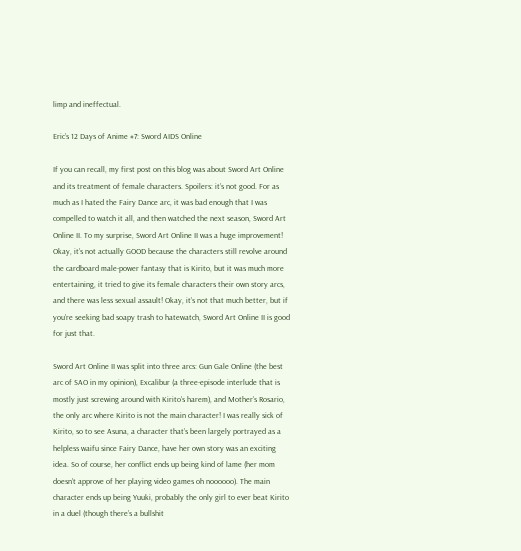limp and ineffectual.

Eric’s 12 Days of Anime #7: Sword AIDS Online

If you can recall, my first post on this blog was about Sword Art Online and its treatment of female characters. Spoilers: it’s not good. For as much as I hated the Fairy Dance arc, it was bad enough that I was compelled to watch it all, and then watched the next season, Sword Art Online II. To my surprise, Sword Art Online II was a huge improvement! Okay, it’s not actually GOOD because the characters still revolve around the cardboard male-power fantasy that is Kirito, but it was much more entertaining, it tried to give its female characters their own story arcs, and there was less sexual assault! Okay, it’s not that much better, but if you’re seeking bad soapy trash to hatewatch, Sword Art Online II is good for just that.

Sword Art Online II was split into three arcs: Gun Gale Online (the best arc of SAO in my opinion), Excalibur (a three-episode interlude that is mostly just screwing around with Kirito’s harem), and Mother’s Rosario, the only arc where Kirito is not the main character! I was really sick of Kirito, so to see Asuna, a character that’s been largely portrayed as a helpless waifu since Fairy Dance, have her own story was an exciting idea. So of course, her conflict ends up being kind of lame (her mom doesn’t approve of her playing video games oh noooooo). The main character ends up being Yuuki, probably the only girl to ever beat Kirito in a duel (though there’s a bullshit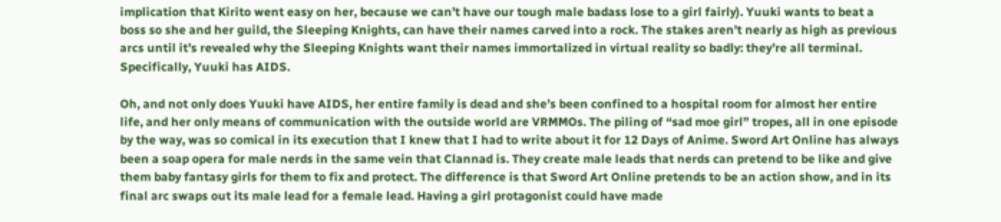implication that Kirito went easy on her, because we can’t have our tough male badass lose to a girl fairly). Yuuki wants to beat a boss so she and her guild, the Sleeping Knights, can have their names carved into a rock. The stakes aren’t nearly as high as previous arcs until it’s revealed why the Sleeping Knights want their names immortalized in virtual reality so badly: they’re all terminal. Specifically, Yuuki has AIDS.

Oh, and not only does Yuuki have AIDS, her entire family is dead and she’s been confined to a hospital room for almost her entire life, and her only means of communication with the outside world are VRMMOs. The piling of “sad moe girl” tropes, all in one episode by the way, was so comical in its execution that I knew that I had to write about it for 12 Days of Anime. Sword Art Online has always been a soap opera for male nerds in the same vein that Clannad is. They create male leads that nerds can pretend to be like and give them baby fantasy girls for them to fix and protect. The difference is that Sword Art Online pretends to be an action show, and in its final arc swaps out its male lead for a female lead. Having a girl protagonist could have made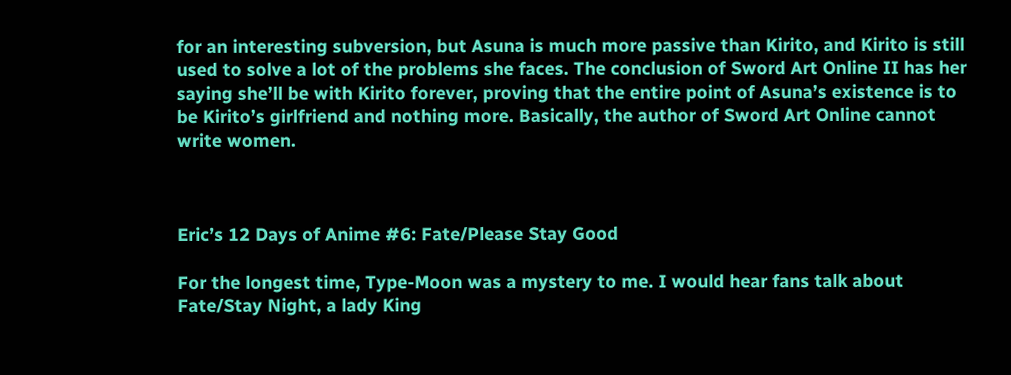for an interesting subversion, but Asuna is much more passive than Kirito, and Kirito is still used to solve a lot of the problems she faces. The conclusion of Sword Art Online II has her saying she’ll be with Kirito forever, proving that the entire point of Asuna’s existence is to be Kirito’s girlfriend and nothing more. Basically, the author of Sword Art Online cannot write women.



Eric’s 12 Days of Anime #6: Fate/Please Stay Good

For the longest time, Type-Moon was a mystery to me. I would hear fans talk about Fate/Stay Night, a lady King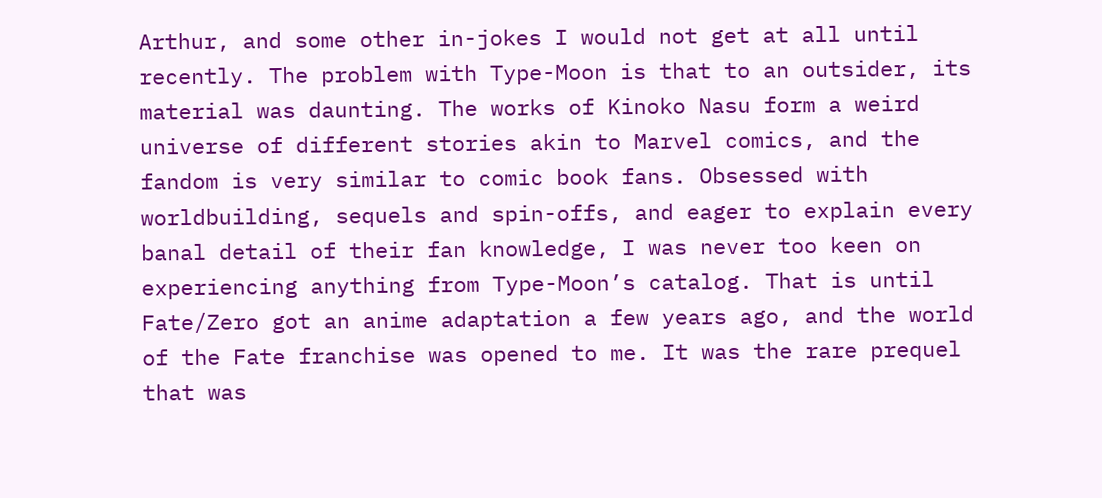Arthur, and some other in-jokes I would not get at all until recently. The problem with Type-Moon is that to an outsider, its material was daunting. The works of Kinoko Nasu form a weird universe of different stories akin to Marvel comics, and the fandom is very similar to comic book fans. Obsessed with worldbuilding, sequels and spin-offs, and eager to explain every banal detail of their fan knowledge, I was never too keen on experiencing anything from Type-Moon’s catalog. That is until Fate/Zero got an anime adaptation a few years ago, and the world of the Fate franchise was opened to me. It was the rare prequel that was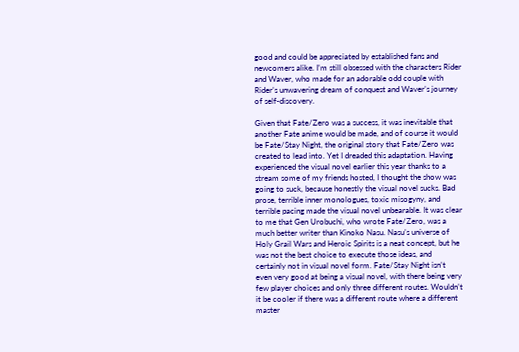good and could be appreciated by established fans and newcomers alike. I’m still obsessed with the characters Rider and Waver, who made for an adorable odd couple with Rider’s unwavering dream of conquest and Waver’s journey of self-discovery.

Given that Fate/Zero was a success, it was inevitable that another Fate anime would be made, and of course it would be Fate/Stay Night, the original story that Fate/Zero was created to lead into. Yet I dreaded this adaptation. Having experienced the visual novel earlier this year thanks to a stream some of my friends hosted, I thought the show was going to suck, because honestly the visual novel sucks. Bad prose, terrible inner monologues, toxic misogyny, and terrible pacing made the visual novel unbearable. It was clear to me that Gen Urobuchi, who wrote Fate/Zero, was a much better writer than Kinoko Nasu. Nasu’s universe of Holy Grail Wars and Heroic Spirits is a neat concept, but he was not the best choice to execute those ideas, and certainly not in visual novel form. Fate/Stay Night isn’t even very good at being a visual novel, with there being very few player choices and only three different routes. Wouldn’t it be cooler if there was a different route where a different master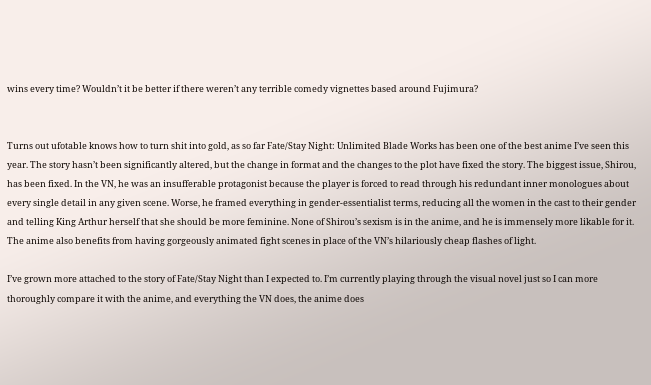wins every time? Wouldn’t it be better if there weren’t any terrible comedy vignettes based around Fujimura?


Turns out ufotable knows how to turn shit into gold, as so far Fate/Stay Night: Unlimited Blade Works has been one of the best anime I’ve seen this year. The story hasn’t been significantly altered, but the change in format and the changes to the plot have fixed the story. The biggest issue, Shirou, has been fixed. In the VN, he was an insufferable protagonist because the player is forced to read through his redundant inner monologues about every single detail in any given scene. Worse, he framed everything in gender-essentialist terms, reducing all the women in the cast to their gender and telling King Arthur herself that she should be more feminine. None of Shirou’s sexism is in the anime, and he is immensely more likable for it. The anime also benefits from having gorgeously animated fight scenes in place of the VN’s hilariously cheap flashes of light.

I’ve grown more attached to the story of Fate/Stay Night than I expected to. I’m currently playing through the visual novel just so I can more thoroughly compare it with the anime, and everything the VN does, the anime does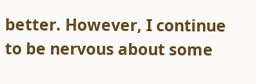better. However, I continue to be nervous about some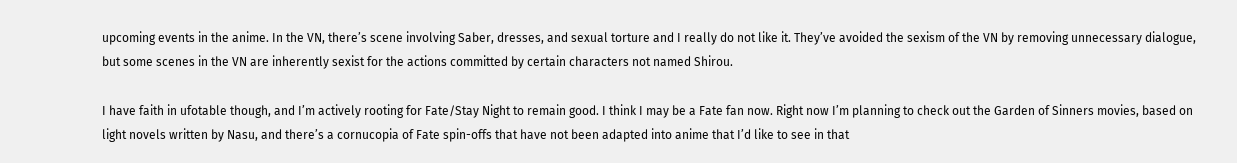upcoming events in the anime. In the VN, there’s scene involving Saber, dresses, and sexual torture and I really do not like it. They’ve avoided the sexism of the VN by removing unnecessary dialogue, but some scenes in the VN are inherently sexist for the actions committed by certain characters not named Shirou.

I have faith in ufotable though, and I’m actively rooting for Fate/Stay Night to remain good. I think I may be a Fate fan now. Right now I’m planning to check out the Garden of Sinners movies, based on light novels written by Nasu, and there’s a cornucopia of Fate spin-offs that have not been adapted into anime that I’d like to see in that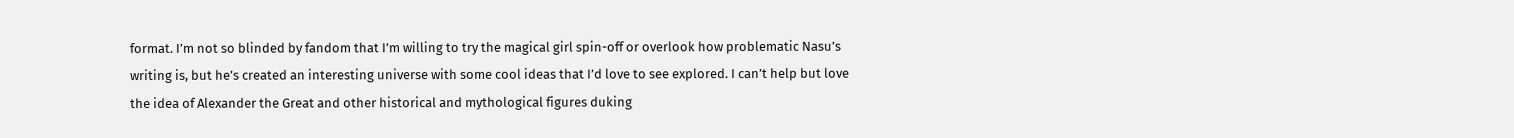format. I’m not so blinded by fandom that I’m willing to try the magical girl spin-off or overlook how problematic Nasu’s writing is, but he’s created an interesting universe with some cool ideas that I’d love to see explored. I can’t help but love the idea of Alexander the Great and other historical and mythological figures duking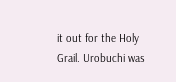it out for the Holy Grail. Urobuchi was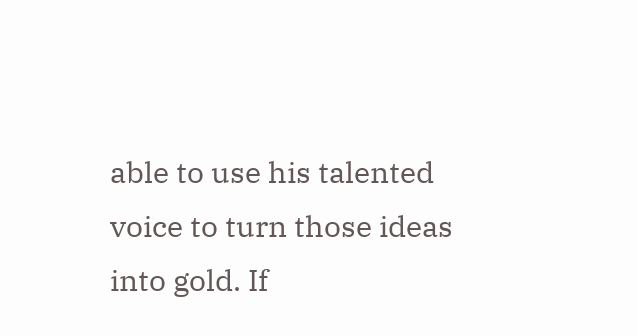able to use his talented voice to turn those ideas into gold. If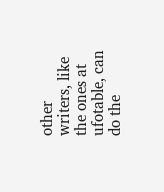other writers, like the ones at ufotable, can do the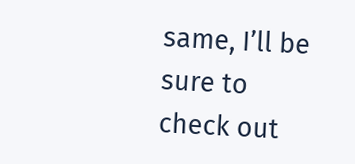same, I’ll be sure to check out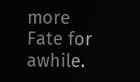more Fate for awhile.